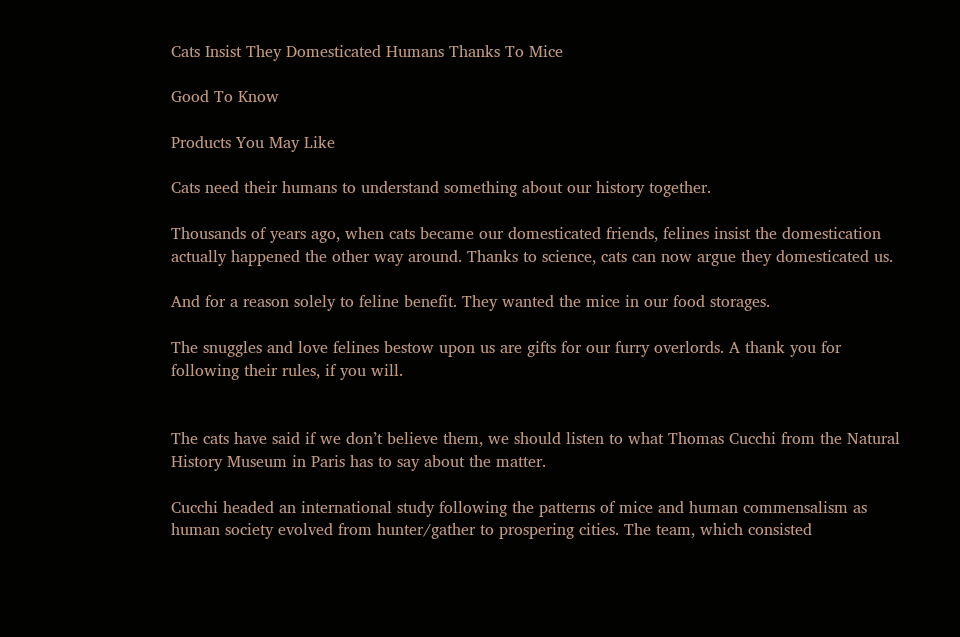Cats Insist They Domesticated Humans Thanks To Mice

Good To Know

Products You May Like

Cats need their humans to understand something about our history together.

Thousands of years ago, when cats became our domesticated friends, felines insist the domestication actually happened the other way around. Thanks to science, cats can now argue they domesticated us.

And for a reason solely to feline benefit. They wanted the mice in our food storages.

The snuggles and love felines bestow upon us are gifts for our furry overlords. A thank you for following their rules, if you will.


The cats have said if we don’t believe them, we should listen to what Thomas Cucchi from the Natural History Museum in Paris has to say about the matter.

Cucchi headed an international study following the patterns of mice and human commensalism as human society evolved from hunter/gather to prospering cities. The team, which consisted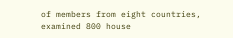of members from eight countries, examined 800 house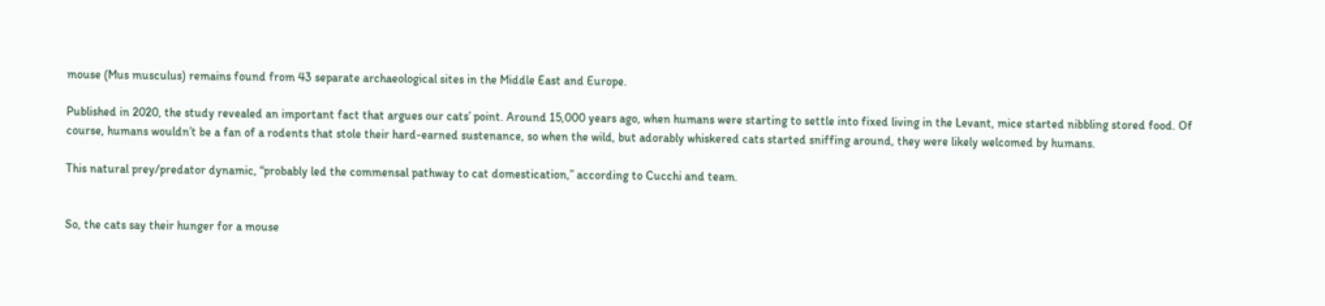mouse (Mus musculus) remains found from 43 separate archaeological sites in the Middle East and Europe.

Published in 2020, the study revealed an important fact that argues our cats’ point. Around 15,000 years ago, when humans were starting to settle into fixed living in the Levant, mice started nibbling stored food. Of course, humans wouldn’t be a fan of a rodents that stole their hard-earned sustenance, so when the wild, but adorably whiskered cats started sniffing around, they were likely welcomed by humans.

This natural prey/predator dynamic, “probably led the commensal pathway to cat domestication,” according to Cucchi and team.


So, the cats say their hunger for a mouse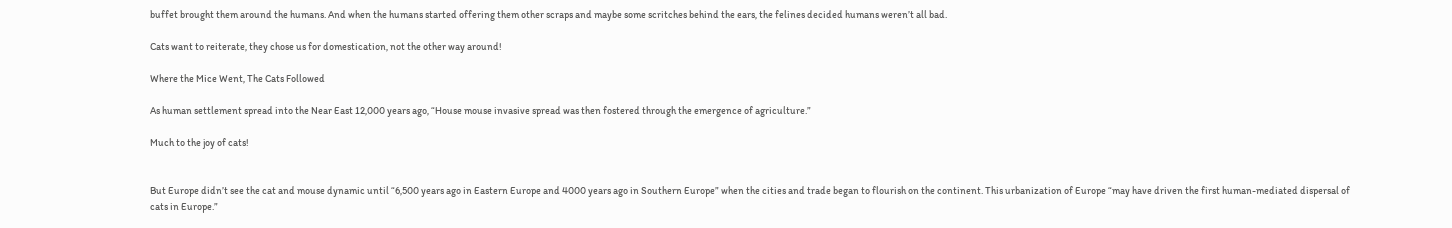buffet brought them around the humans. And when the humans started offering them other scraps and maybe some scritches behind the ears, the felines decided humans weren’t all bad.

Cats want to reiterate, they chose us for domestication, not the other way around!

Where the Mice Went, The Cats Followed

As human settlement spread into the Near East 12,000 years ago, “House mouse invasive spread was then fostered through the emergence of agriculture.”

Much to the joy of cats!


But Europe didn’t see the cat and mouse dynamic until “6,500 years ago in Eastern Europe and 4000 years ago in Southern Europe” when the cities and trade began to flourish on the continent. This urbanization of Europe “may have driven the first human-mediated dispersal of cats in Europe.”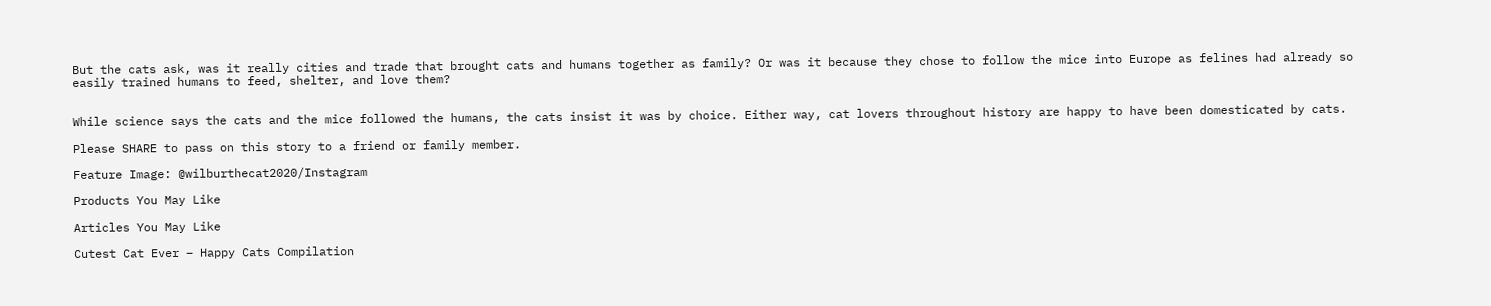But the cats ask, was it really cities and trade that brought cats and humans together as family? Or was it because they chose to follow the mice into Europe as felines had already so easily trained humans to feed, shelter, and love them?


While science says the cats and the mice followed the humans, the cats insist it was by choice. Either way, cat lovers throughout history are happy to have been domesticated by cats.

Please SHARE to pass on this story to a friend or family member.

Feature Image: @wilburthecat2020/Instagram

Products You May Like

Articles You May Like

Cutest Cat Ever – Happy Cats Compilation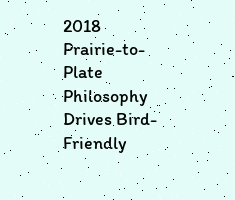2018
Prairie-to-Plate Philosophy Drives Bird-Friendly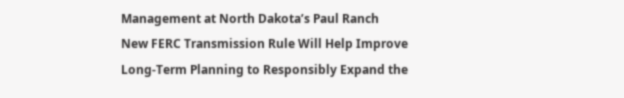Management at North Dakota’s Paul Ranch
New FERC Transmission Rule Will Help Improve Long-Term Planning to Responsibly Expand the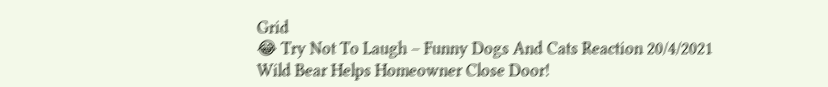Grid
😂 Try Not To Laugh – Funny Dogs And Cats Reaction 20/4/2021
Wild Bear Helps Homeowner Close Door!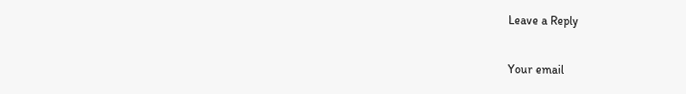Leave a Reply

Your email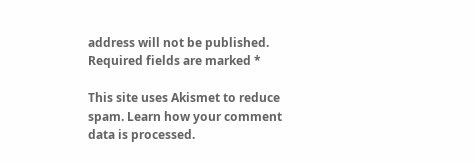address will not be published. Required fields are marked *

This site uses Akismet to reduce spam. Learn how your comment data is processed.